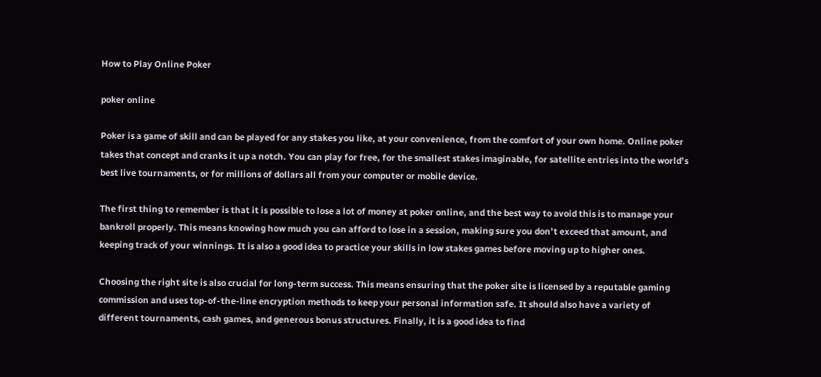How to Play Online Poker

poker online

Poker is a game of skill and can be played for any stakes you like, at your convenience, from the comfort of your own home. Online poker takes that concept and cranks it up a notch. You can play for free, for the smallest stakes imaginable, for satellite entries into the world’s best live tournaments, or for millions of dollars all from your computer or mobile device.

The first thing to remember is that it is possible to lose a lot of money at poker online, and the best way to avoid this is to manage your bankroll properly. This means knowing how much you can afford to lose in a session, making sure you don’t exceed that amount, and keeping track of your winnings. It is also a good idea to practice your skills in low stakes games before moving up to higher ones.

Choosing the right site is also crucial for long-term success. This means ensuring that the poker site is licensed by a reputable gaming commission and uses top-of-the-line encryption methods to keep your personal information safe. It should also have a variety of different tournaments, cash games, and generous bonus structures. Finally, it is a good idea to find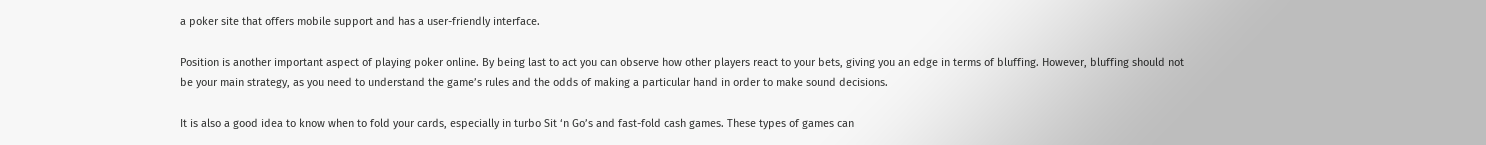a poker site that offers mobile support and has a user-friendly interface.

Position is another important aspect of playing poker online. By being last to act you can observe how other players react to your bets, giving you an edge in terms of bluffing. However, bluffing should not be your main strategy, as you need to understand the game’s rules and the odds of making a particular hand in order to make sound decisions.

It is also a good idea to know when to fold your cards, especially in turbo Sit ‘n Go’s and fast-fold cash games. These types of games can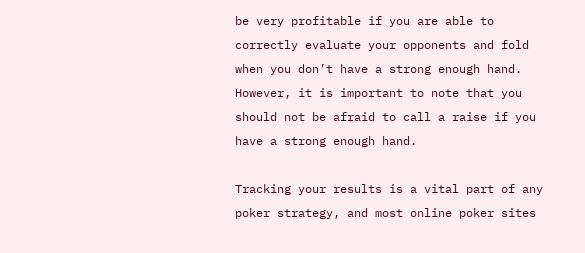be very profitable if you are able to correctly evaluate your opponents and fold when you don’t have a strong enough hand. However, it is important to note that you should not be afraid to call a raise if you have a strong enough hand.

Tracking your results is a vital part of any poker strategy, and most online poker sites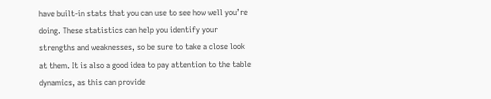have built-in stats that you can use to see how well you’re doing. These statistics can help you identify your strengths and weaknesses, so be sure to take a close look at them. It is also a good idea to pay attention to the table dynamics, as this can provide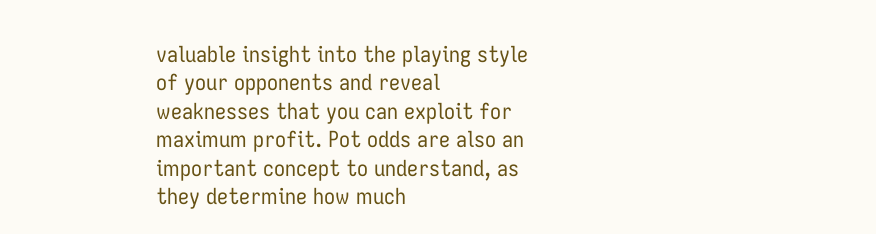valuable insight into the playing style of your opponents and reveal weaknesses that you can exploit for maximum profit. Pot odds are also an important concept to understand, as they determine how much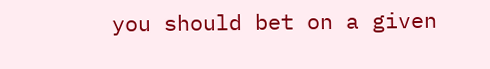you should bet on a given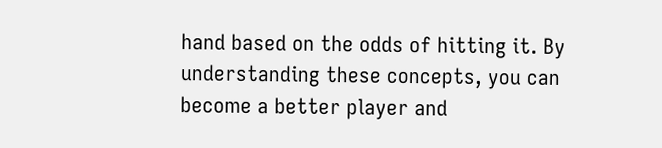hand based on the odds of hitting it. By understanding these concepts, you can become a better player and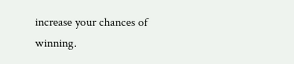increase your chances of winning.